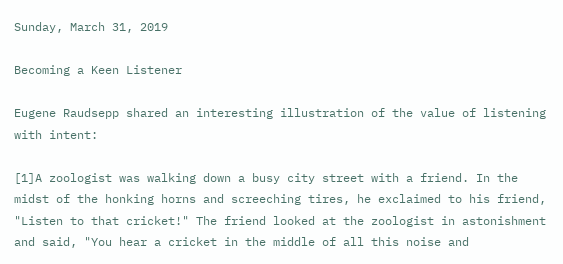Sunday, March 31, 2019

Becoming a Keen Listener

Eugene Raudsepp shared an interesting illustration of the value of listening with intent:

[1]A zoologist was walking down a busy city street with a friend. In the midst of the honking horns and screeching tires, he exclaimed to his friend, "Listen to that cricket!" The friend looked at the zoologist in astonishment and said, "You hear a cricket in the middle of all this noise and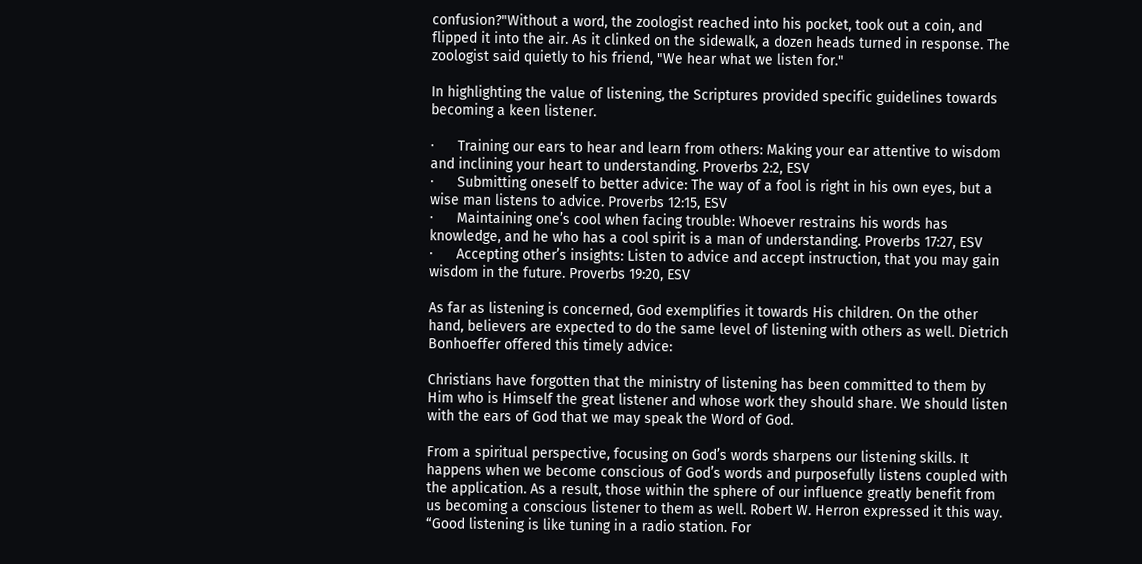confusion?"Without a word, the zoologist reached into his pocket, took out a coin, and flipped it into the air. As it clinked on the sidewalk, a dozen heads turned in response. The zoologist said quietly to his friend, "We hear what we listen for."

In highlighting the value of listening, the Scriptures provided specific guidelines towards becoming a keen listener.

·      Training our ears to hear and learn from others: Making your ear attentive to wisdom and inclining your heart to understanding. Proverbs 2:2, ESV
·      Submitting oneself to better advice: The way of a fool is right in his own eyes, but a wise man listens to advice. Proverbs 12:15, ESV
·      Maintaining one’s cool when facing trouble: Whoever restrains his words has knowledge, and he who has a cool spirit is a man of understanding. Proverbs 17:27, ESV
·      Accepting other’s insights: Listen to advice and accept instruction, that you may gain wisdom in the future. Proverbs 19:20, ESV

As far as listening is concerned, God exemplifies it towards His children. On the other hand, believers are expected to do the same level of listening with others as well. Dietrich Bonhoeffer offered this timely advice:

Christians have forgotten that the ministry of listening has been committed to them by Him who is Himself the great listener and whose work they should share. We should listen with the ears of God that we may speak the Word of God.

From a spiritual perspective, focusing on God’s words sharpens our listening skills. It happens when we become conscious of God’s words and purposefully listens coupled with the application. As a result, those within the sphere of our influence greatly benefit from us becoming a conscious listener to them as well. Robert W. Herron expressed it this way. “Good listening is like tuning in a radio station. For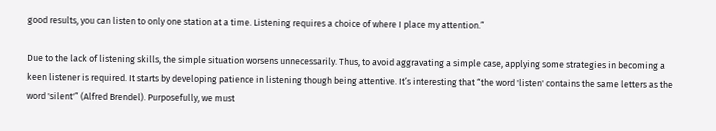good results, you can listen to only one station at a time. Listening requires a choice of where I place my attention.”

Due to the lack of listening skills, the simple situation worsens unnecessarily. Thus, to avoid aggravating a simple case, applying some strategies in becoming a keen listener is required. It starts by developing patience in listening though being attentive. It’s interesting that “the word 'listen' contains the same letters as the word 'silent'” (Alfred Brendel). Purposefully, we must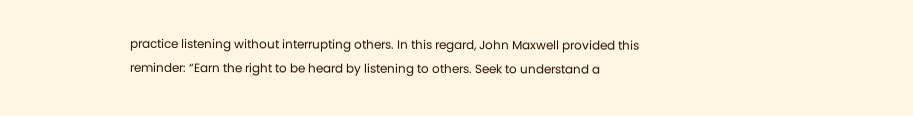practice listening without interrupting others. In this regard, John Maxwell provided this reminder: “Earn the right to be heard by listening to others. Seek to understand a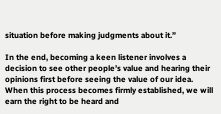situation before making judgments about it.”

In the end, becoming a keen listener involves a decision to see other people’s value and hearing their opinions first before seeing the value of our idea. When this process becomes firmly established, we will earn the right to be heard and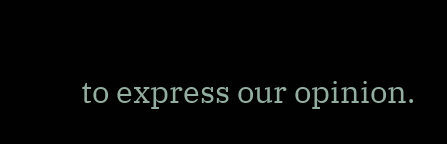to express our opinion.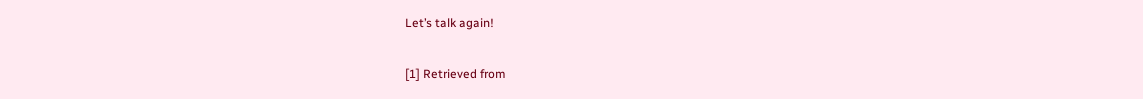Let’s talk again!

[1] Retrieved from